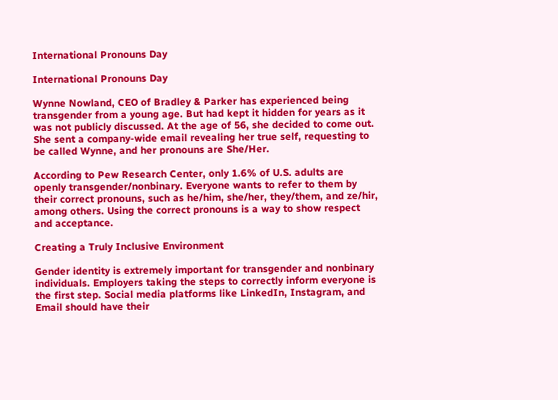International Pronouns Day

International Pronouns Day

Wynne Nowland, CEO of Bradley & Parker has experienced being transgender from a young age. But had kept it hidden for years as it was not publicly discussed. At the age of 56, she decided to come out. She sent a company-wide email revealing her true self, requesting to be called Wynne, and her pronouns are She/Her.

According to Pew Research Center, only 1.6% of U.S. adults are openly transgender/nonbinary. Everyone wants to refer to them by their correct pronouns, such as he/him, she/her, they/them, and ze/hir, among others. Using the correct pronouns is a way to show respect and acceptance.

Creating a Truly Inclusive Environment

Gender identity is extremely important for transgender and nonbinary individuals. Employers taking the steps to correctly inform everyone is the first step. Social media platforms like LinkedIn, Instagram, and Email should have their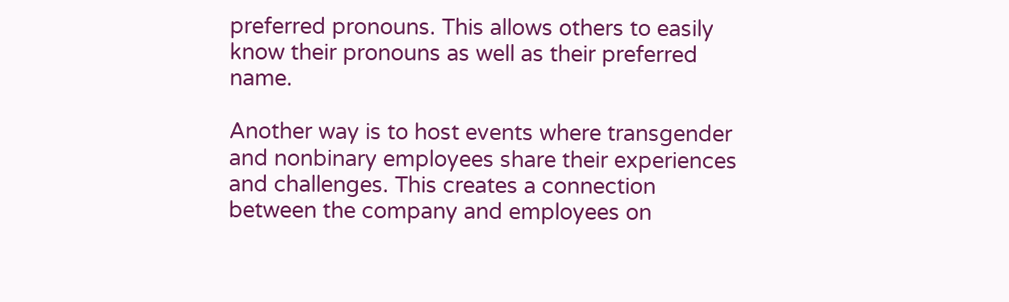preferred pronouns. This allows others to easily know their pronouns as well as their preferred name.

Another way is to host events where transgender and nonbinary employees share their experiences and challenges. This creates a connection between the company and employees on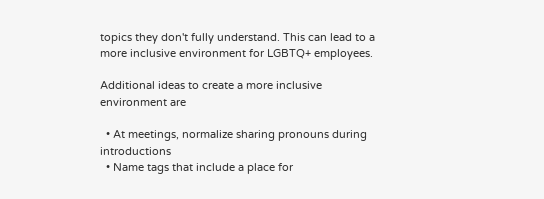topics they don't fully understand. This can lead to a more inclusive environment for LGBTQ+ employees.

Additional ideas to create a more inclusive environment are

  • At meetings, normalize sharing pronouns during introductions
  • Name tags that include a place for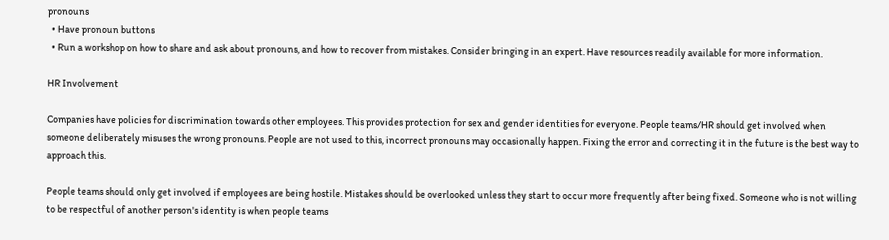pronouns
  • Have pronoun buttons
  • Run a workshop on how to share and ask about pronouns, and how to recover from mistakes. Consider bringing in an expert. Have resources readily available for more information.

HR Involvement

Companies have policies for discrimination towards other employees. This provides protection for sex and gender identities for everyone. People teams/HR should get involved when someone deliberately misuses the wrong pronouns. People are not used to this, incorrect pronouns may occasionally happen. Fixing the error and correcting it in the future is the best way to approach this.

People teams should only get involved if employees are being hostile. Mistakes should be overlooked unless they start to occur more frequently after being fixed. Someone who is not willing to be respectful of another person's identity is when people teams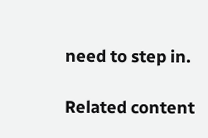need to step in.

Related content